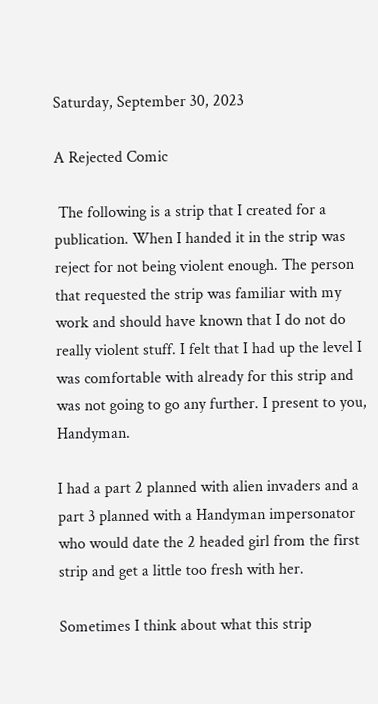Saturday, September 30, 2023

A Rejected Comic

 The following is a strip that I created for a publication. When I handed it in the strip was reject for not being violent enough. The person that requested the strip was familiar with my work and should have known that I do not do really violent stuff. I felt that I had up the level I was comfortable with already for this strip and was not going to go any further. I present to you, Handyman.

I had a part 2 planned with alien invaders and a part 3 planned with a Handyman impersonator who would date the 2 headed girl from the first strip and get a little too fresh with her.

Sometimes I think about what this strip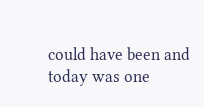could have been and today was one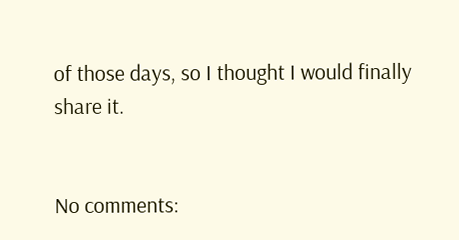of those days, so I thought I would finally share it.


No comments: